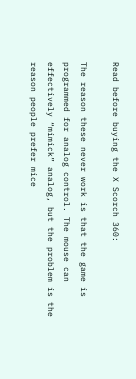Read before buying the X Scorch 360:

The reason these never work is that the game is programmed for analog control. The mouse can effectively “mimick” analog, but the problem is the reason people prefer mice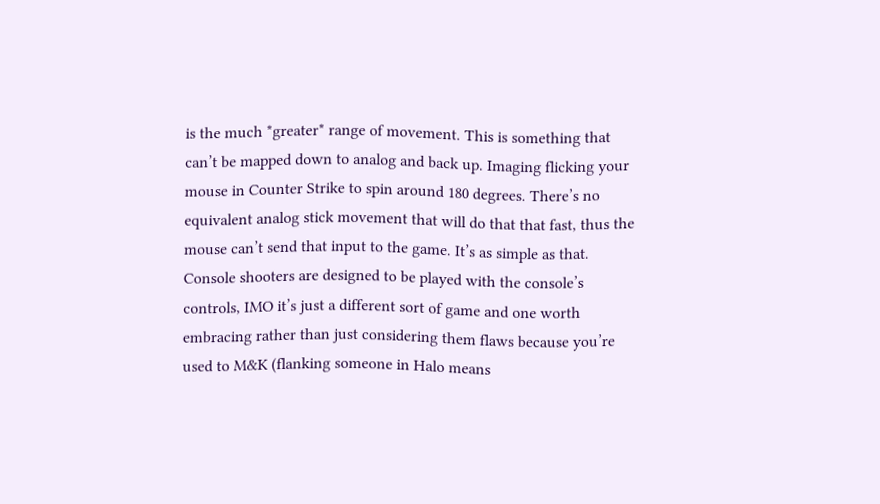is the much *greater* range of movement. This is something that can’t be mapped down to analog and back up. Imaging flicking your mouse in Counter Strike to spin around 180 degrees. There’s no equivalent analog stick movement that will do that that fast, thus the mouse can’t send that input to the game. It’s as simple as that. Console shooters are designed to be played with the console’s controls, IMO it’s just a different sort of game and one worth embracing rather than just considering them flaws because you’re used to M&K (flanking someone in Halo means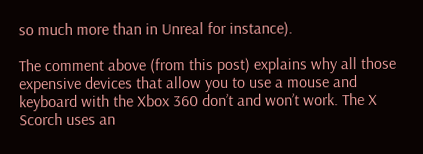so much more than in Unreal for instance).

The comment above (from this post) explains why all those expensive devices that allow you to use a mouse and keyboard with the Xbox 360 don’t and won’t work. The X Scorch uses an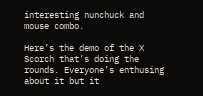interesting nunchuck and mouse combo.

Here’s the demo of the X Scorch that’s doing the rounds. Everyone’s enthusing about it but it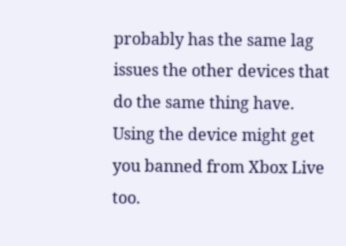probably has the same lag issues the other devices that do the same thing have. Using the device might get you banned from Xbox Live too.